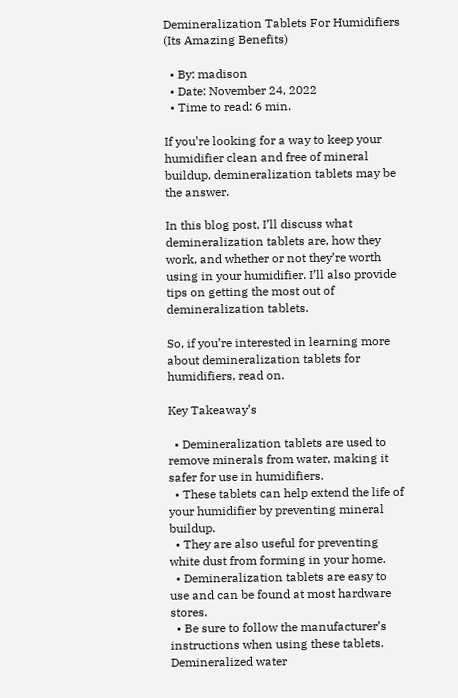Demineralization Tablets For Humidifiers (Its Amazing Benefits)

  • By: madison
  • Date: November 24, 2022
  • Time to read: 6 min.

If you’re looking for a way to keep your humidifier clean and free of mineral buildup, demineralization tablets may be the answer.

In this blog post, I’ll discuss what demineralization tablets are, how they work, and whether or not they’re worth using in your humidifier. I’ll also provide tips on getting the most out of demineralization tablets.

So, if you’re interested in learning more about demineralization tablets for humidifiers, read on.

Key Takeaway’s

  • Demineralization tablets are used to remove minerals from water, making it safer for use in humidifiers.
  • These tablets can help extend the life of your humidifier by preventing mineral buildup.
  • They are also useful for preventing white dust from forming in your home.
  • Demineralization tablets are easy to use and can be found at most hardware stores.
  • Be sure to follow the manufacturer’s instructions when using these tablets.
Demineralized water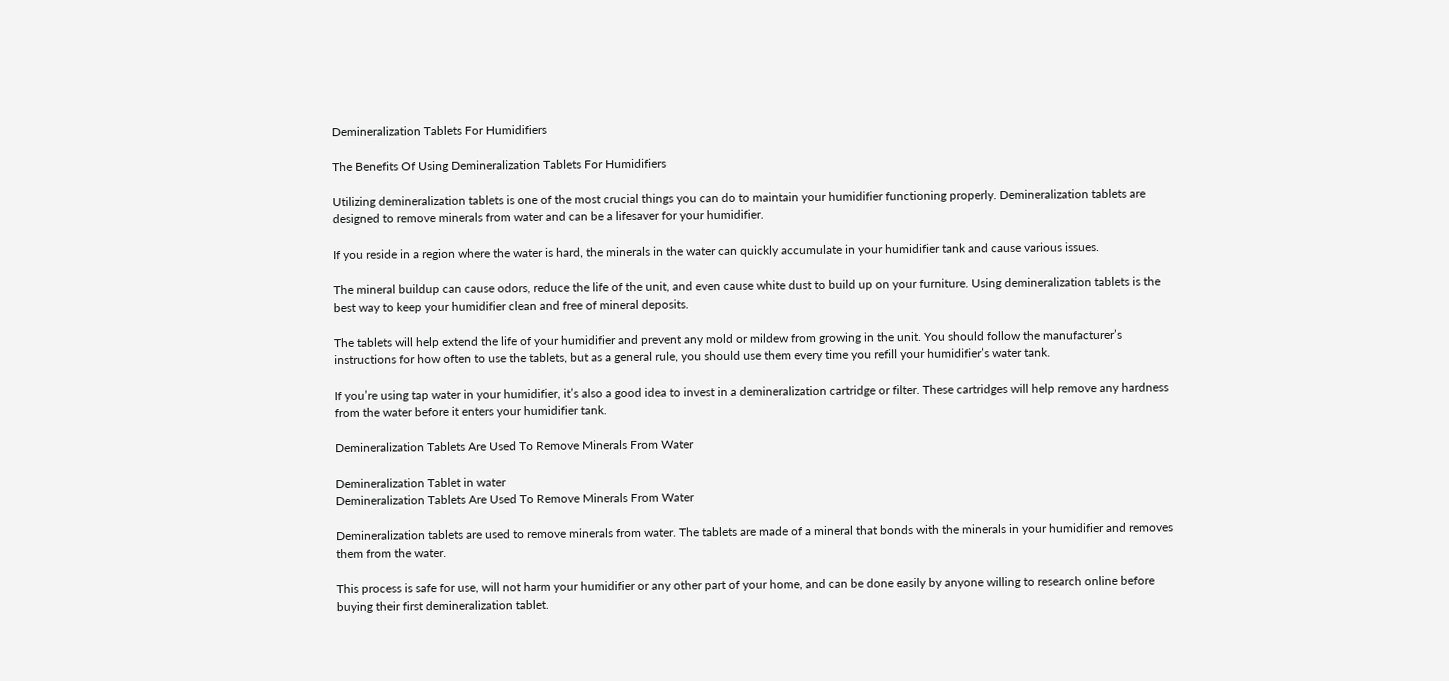Demineralization Tablets For Humidifiers

The Benefits Of Using Demineralization Tablets For Humidifiers

Utilizing demineralization tablets is one of the most crucial things you can do to maintain your humidifier functioning properly. Demineralization tablets are designed to remove minerals from water and can be a lifesaver for your humidifier.

If you reside in a region where the water is hard, the minerals in the water can quickly accumulate in your humidifier tank and cause various issues.

The mineral buildup can cause odors, reduce the life of the unit, and even cause white dust to build up on your furniture. Using demineralization tablets is the best way to keep your humidifier clean and free of mineral deposits.

The tablets will help extend the life of your humidifier and prevent any mold or mildew from growing in the unit. You should follow the manufacturer’s instructions for how often to use the tablets, but as a general rule, you should use them every time you refill your humidifier’s water tank.

If you’re using tap water in your humidifier, it’s also a good idea to invest in a demineralization cartridge or filter. These cartridges will help remove any hardness from the water before it enters your humidifier tank.

Demineralization Tablets Are Used To Remove Minerals From Water

Demineralization Tablet in water
Demineralization Tablets Are Used To Remove Minerals From Water

Demineralization tablets are used to remove minerals from water. The tablets are made of a mineral that bonds with the minerals in your humidifier and removes them from the water.

This process is safe for use, will not harm your humidifier or any other part of your home, and can be done easily by anyone willing to research online before buying their first demineralization tablet.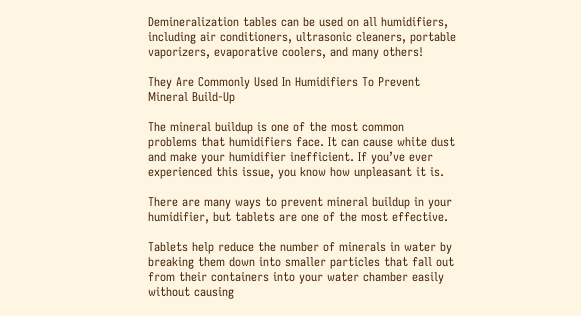Demineralization tables can be used on all humidifiers, including air conditioners, ultrasonic cleaners, portable vaporizers, evaporative coolers, and many others!

They Are Commonly Used In Humidifiers To Prevent Mineral Build-Up

The mineral buildup is one of the most common problems that humidifiers face. It can cause white dust and make your humidifier inefficient. If you’ve ever experienced this issue, you know how unpleasant it is.

There are many ways to prevent mineral buildup in your humidifier, but tablets are one of the most effective.

Tablets help reduce the number of minerals in water by breaking them down into smaller particles that fall out from their containers into your water chamber easily without causing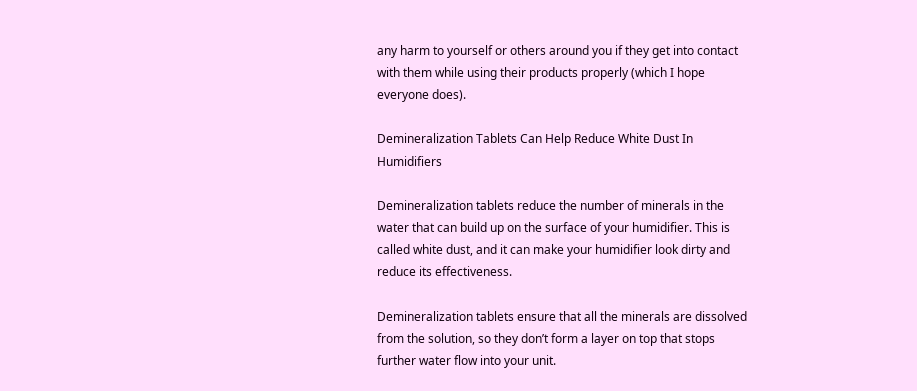any harm to yourself or others around you if they get into contact with them while using their products properly (which I hope everyone does).

Demineralization Tablets Can Help Reduce White Dust In Humidifiers

Demineralization tablets reduce the number of minerals in the water that can build up on the surface of your humidifier. This is called white dust, and it can make your humidifier look dirty and reduce its effectiveness.

Demineralization tablets ensure that all the minerals are dissolved from the solution, so they don’t form a layer on top that stops further water flow into your unit.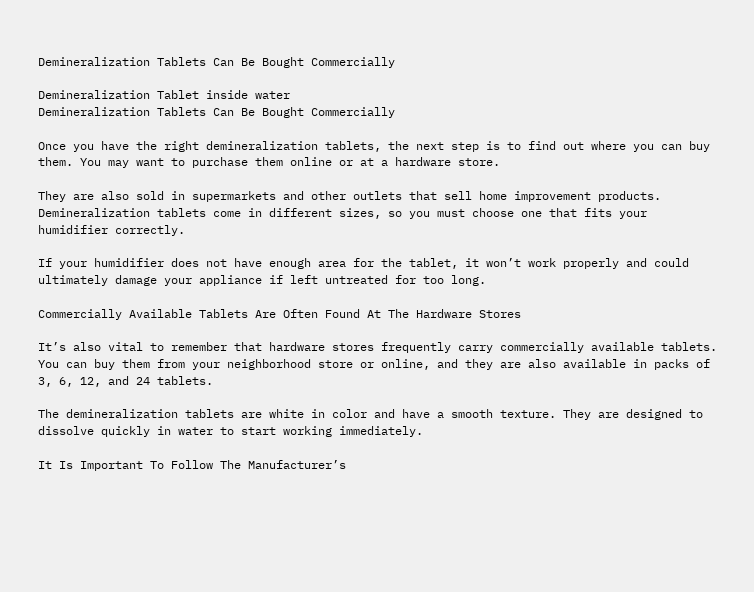Demineralization Tablets Can Be Bought Commercially

Demineralization Tablet inside water
Demineralization Tablets Can Be Bought Commercially

Once you have the right demineralization tablets, the next step is to find out where you can buy them. You may want to purchase them online or at a hardware store.

They are also sold in supermarkets and other outlets that sell home improvement products. Demineralization tablets come in different sizes, so you must choose one that fits your humidifier correctly.

If your humidifier does not have enough area for the tablet, it won’t work properly and could ultimately damage your appliance if left untreated for too long.

Commercially Available Tablets Are Often Found At The Hardware Stores

It’s also vital to remember that hardware stores frequently carry commercially available tablets. You can buy them from your neighborhood store or online, and they are also available in packs of 3, 6, 12, and 24 tablets.

The demineralization tablets are white in color and have a smooth texture. They are designed to dissolve quickly in water to start working immediately.

It Is Important To Follow The Manufacturer’s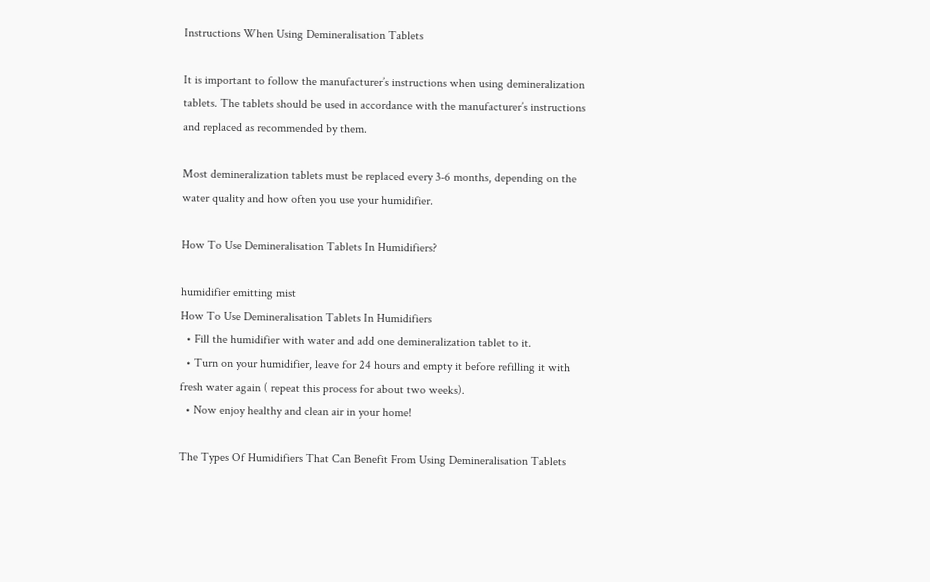Instructions When Using Demineralisation Tablets

It is important to follow the manufacturer’s instructions when using demineralization tablets. The tablets should be used in accordance with the manufacturer’s instructions and replaced as recommended by them.

Most demineralization tablets must be replaced every 3-6 months, depending on the water quality and how often you use your humidifier.

How To Use Demineralisation Tablets In Humidifiers?

humidifier emitting mist
How To Use Demineralisation Tablets In Humidifiers
  • Fill the humidifier with water and add one demineralization tablet to it.
  • Turn on your humidifier, leave for 24 hours and empty it before refilling it with fresh water again ( repeat this process for about two weeks).
  • Now enjoy healthy and clean air in your home!

The Types Of Humidifiers That Can Benefit From Using Demineralisation Tablets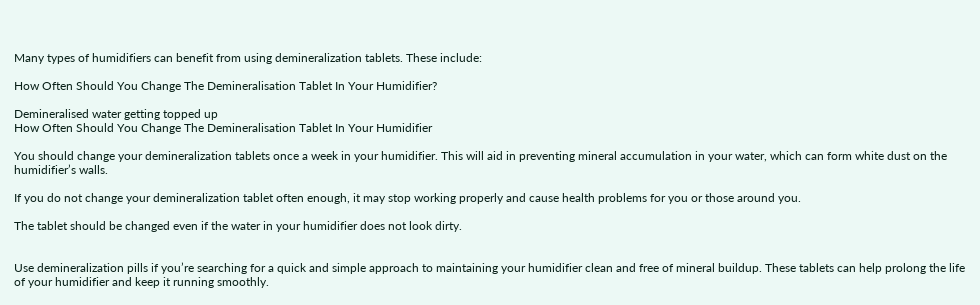Many types of humidifiers can benefit from using demineralization tablets. These include:

How Often Should You Change The Demineralisation Tablet In Your Humidifier?

Demineralised water getting topped up
How Often Should You Change The Demineralisation Tablet In Your Humidifier

You should change your demineralization tablets once a week in your humidifier. This will aid in preventing mineral accumulation in your water, which can form white dust on the humidifier’s walls.

If you do not change your demineralization tablet often enough, it may stop working properly and cause health problems for you or those around you.

The tablet should be changed even if the water in your humidifier does not look dirty.


Use demineralization pills if you’re searching for a quick and simple approach to maintaining your humidifier clean and free of mineral buildup. These tablets can help prolong the life of your humidifier and keep it running smoothly.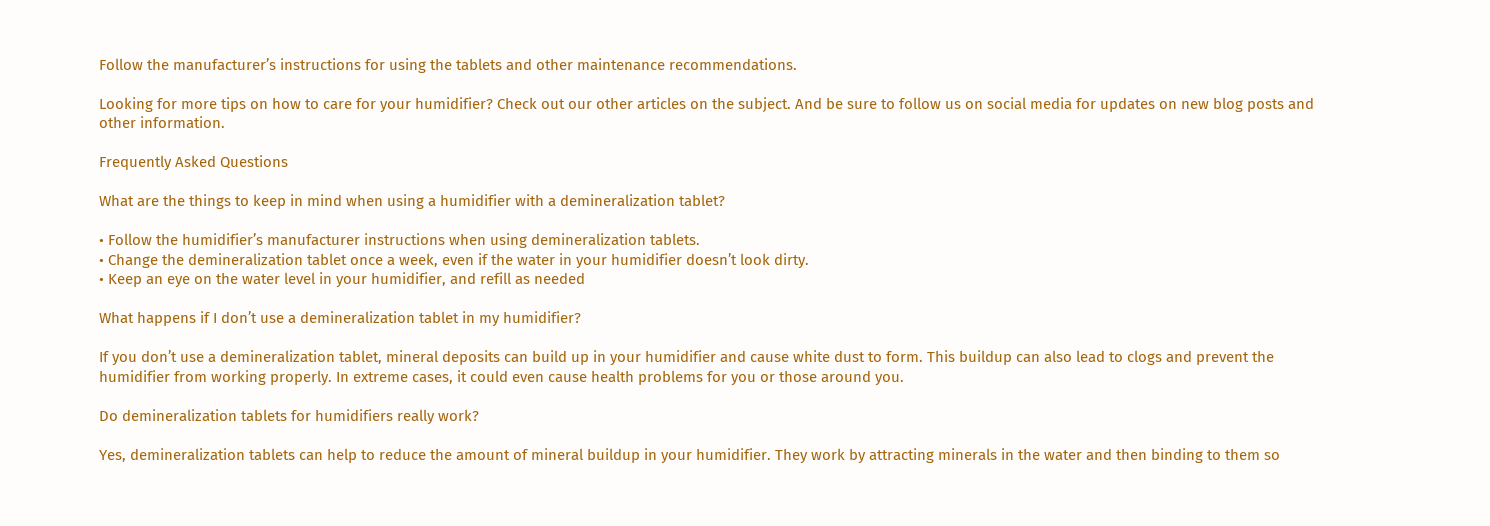Follow the manufacturer’s instructions for using the tablets and other maintenance recommendations.

Looking for more tips on how to care for your humidifier? Check out our other articles on the subject. And be sure to follow us on social media for updates on new blog posts and other information.

Frequently Asked Questions

What are the things to keep in mind when using a humidifier with a demineralization tablet?

• Follow the humidifier’s manufacturer instructions when using demineralization tablets.
• Change the demineralization tablet once a week, even if the water in your humidifier doesn’t look dirty.
• Keep an eye on the water level in your humidifier, and refill as needed

What happens if I don’t use a demineralization tablet in my humidifier?

If you don’t use a demineralization tablet, mineral deposits can build up in your humidifier and cause white dust to form. This buildup can also lead to clogs and prevent the humidifier from working properly. In extreme cases, it could even cause health problems for you or those around you.

Do demineralization tablets for humidifiers really work?

Yes, demineralization tablets can help to reduce the amount of mineral buildup in your humidifier. They work by attracting minerals in the water and then binding to them so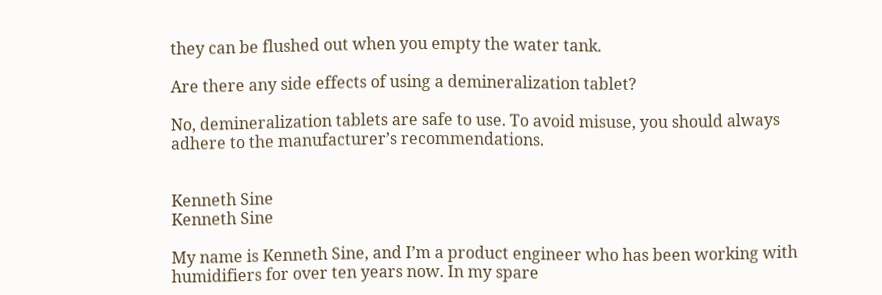they can be flushed out when you empty the water tank.

Are there any side effects of using a demineralization tablet?

No, demineralization tablets are safe to use. To avoid misuse, you should always adhere to the manufacturer’s recommendations.


Kenneth Sine
Kenneth Sine

My name is Kenneth Sine, and I’m a product engineer who has been working with humidifiers for over ten years now. In my spare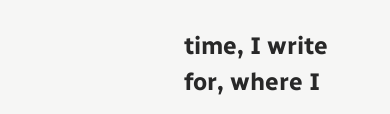time, I write for, where I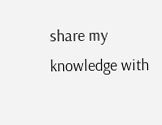share my knowledge with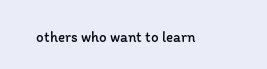others who want to learn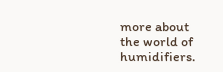more about the world of humidifiers.